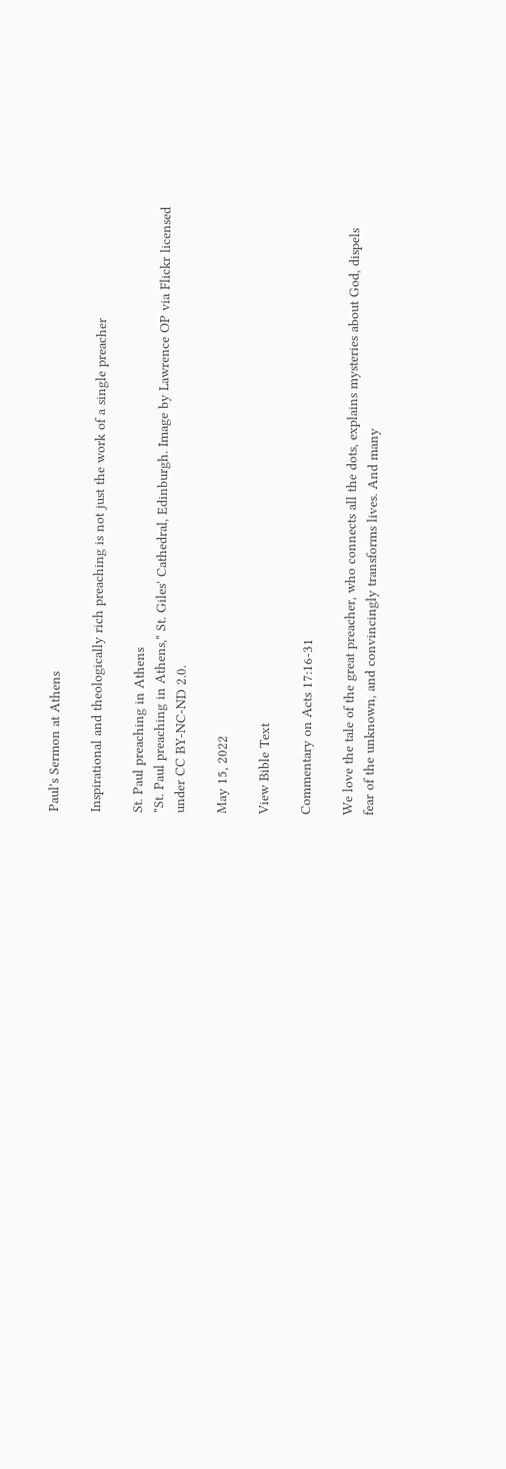Paul's Sermon at Athens

Inspirational and theologically rich preaching is not just the work of a single preacher

St. Paul preaching in Athens
"St. Paul preaching in Athens," St. Giles' Cathedral, Edinburgh. Image by Lawrence OP via Flickr licensed under CC BY-NC-ND 2.0.

May 15, 2022

View Bible Text

Commentary on Acts 17:16-31

We love the tale of the great preacher, who connects all the dots, explains mysteries about God, dispels fear of the unknown, and convincingly transforms lives. And many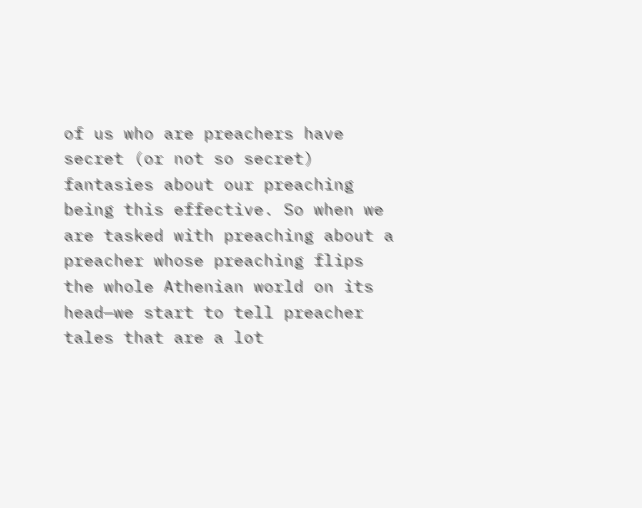of us who are preachers have secret (or not so secret) fantasies about our preaching being this effective. So when we are tasked with preaching about a preacher whose preaching flips the whole Athenian world on its head—we start to tell preacher tales that are a lot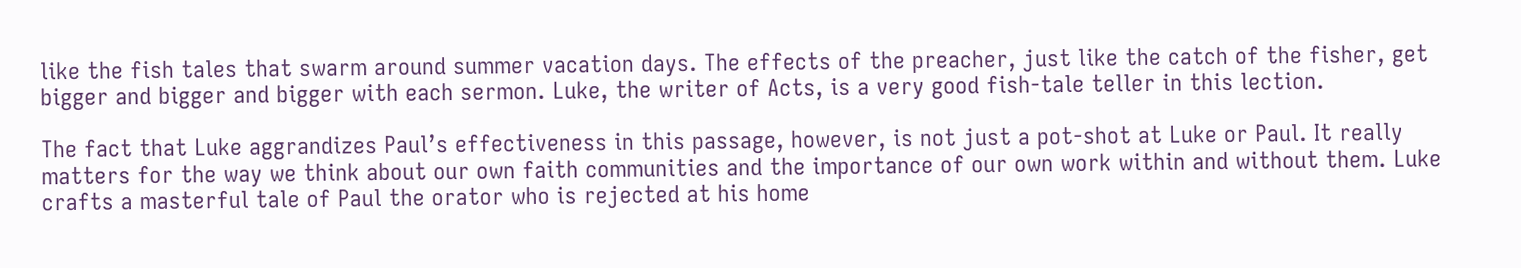like the fish tales that swarm around summer vacation days. The effects of the preacher, just like the catch of the fisher, get bigger and bigger and bigger with each sermon. Luke, the writer of Acts, is a very good fish-tale teller in this lection.

The fact that Luke aggrandizes Paul’s effectiveness in this passage, however, is not just a pot-shot at Luke or Paul. It really matters for the way we think about our own faith communities and the importance of our own work within and without them. Luke crafts a masterful tale of Paul the orator who is rejected at his home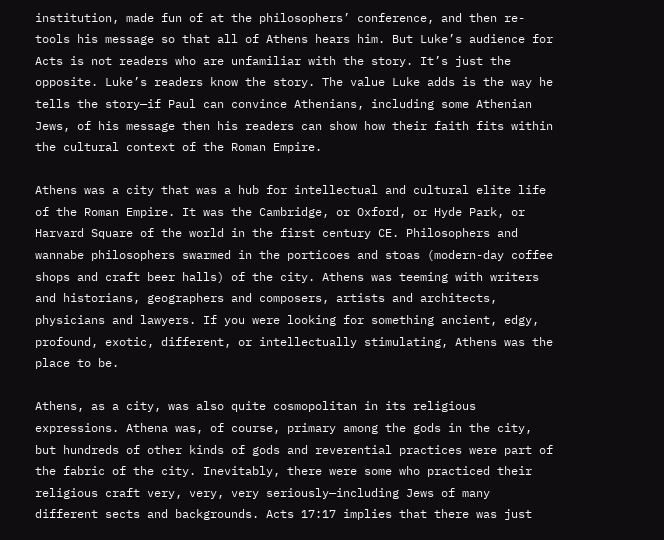institution, made fun of at the philosophers’ conference, and then re-tools his message so that all of Athens hears him. But Luke’s audience for Acts is not readers who are unfamiliar with the story. It’s just the opposite. Luke’s readers know the story. The value Luke adds is the way he tells the story—if Paul can convince Athenians, including some Athenian Jews, of his message then his readers can show how their faith fits within the cultural context of the Roman Empire.

Athens was a city that was a hub for intellectual and cultural elite life of the Roman Empire. It was the Cambridge, or Oxford, or Hyde Park, or Harvard Square of the world in the first century CE. Philosophers and wannabe philosophers swarmed in the porticoes and stoas (modern-day coffee shops and craft beer halls) of the city. Athens was teeming with writers and historians, geographers and composers, artists and architects, physicians and lawyers. If you were looking for something ancient, edgy, profound, exotic, different, or intellectually stimulating, Athens was the place to be.

Athens, as a city, was also quite cosmopolitan in its religious expressions. Athena was, of course, primary among the gods in the city, but hundreds of other kinds of gods and reverential practices were part of the fabric of the city. Inevitably, there were some who practiced their religious craft very, very, very seriously—including Jews of many different sects and backgrounds. Acts 17:17 implies that there was just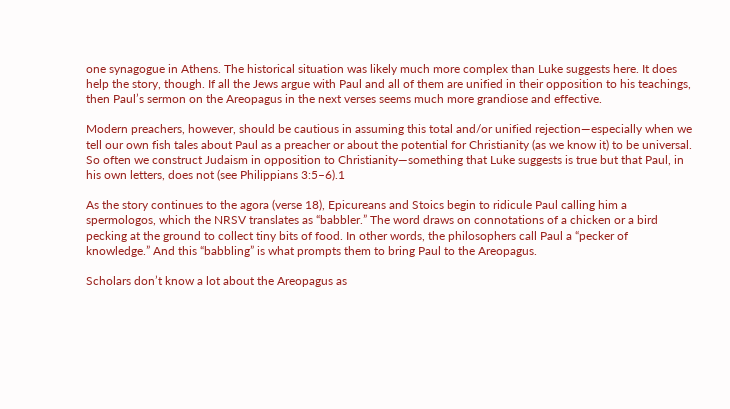one synagogue in Athens. The historical situation was likely much more complex than Luke suggests here. It does help the story, though. If all the Jews argue with Paul and all of them are unified in their opposition to his teachings, then Paul’s sermon on the Areopagus in the next verses seems much more grandiose and effective.

Modern preachers, however, should be cautious in assuming this total and/or unified rejection—especially when we tell our own fish tales about Paul as a preacher or about the potential for Christianity (as we know it) to be universal. So often we construct Judaism in opposition to Christianity—something that Luke suggests is true but that Paul, in his own letters, does not (see Philippians 3:5–6).1

As the story continues to the agora (verse 18), Epicureans and Stoics begin to ridicule Paul calling him a spermologos, which the NRSV translates as “babbler.” The word draws on connotations of a chicken or a bird pecking at the ground to collect tiny bits of food. In other words, the philosophers call Paul a “pecker of knowledge.” And this “babbling” is what prompts them to bring Paul to the Areopagus.

Scholars don’t know a lot about the Areopagus as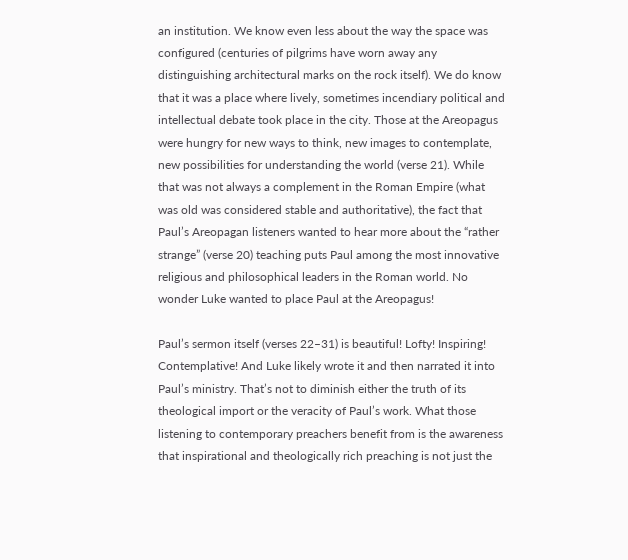an institution. We know even less about the way the space was configured (centuries of pilgrims have worn away any distinguishing architectural marks on the rock itself). We do know that it was a place where lively, sometimes incendiary political and intellectual debate took place in the city. Those at the Areopagus were hungry for new ways to think, new images to contemplate, new possibilities for understanding the world (verse 21). While that was not always a complement in the Roman Empire (what was old was considered stable and authoritative), the fact that Paul’s Areopagan listeners wanted to hear more about the “rather strange” (verse 20) teaching puts Paul among the most innovative religious and philosophical leaders in the Roman world. No wonder Luke wanted to place Paul at the Areopagus!

Paul’s sermon itself (verses 22–31) is beautiful! Lofty! Inspiring! Contemplative! And Luke likely wrote it and then narrated it into Paul’s ministry. That’s not to diminish either the truth of its theological import or the veracity of Paul’s work. What those listening to contemporary preachers benefit from is the awareness that inspirational and theologically rich preaching is not just the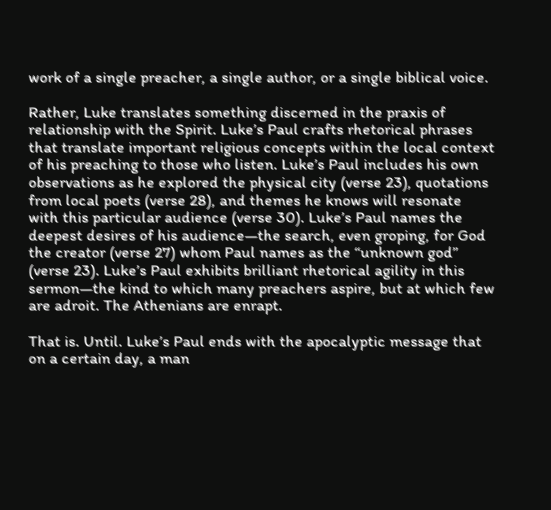work of a single preacher, a single author, or a single biblical voice.

Rather, Luke translates something discerned in the praxis of relationship with the Spirit. Luke’s Paul crafts rhetorical phrases that translate important religious concepts within the local context of his preaching to those who listen. Luke’s Paul includes his own observations as he explored the physical city (verse 23), quotations from local poets (verse 28), and themes he knows will resonate with this particular audience (verse 30). Luke’s Paul names the deepest desires of his audience—the search, even groping, for God the creator (verse 27) whom Paul names as the “unknown god” (verse 23). Luke’s Paul exhibits brilliant rhetorical agility in this sermon—the kind to which many preachers aspire, but at which few are adroit. The Athenians are enrapt.

That is. Until. Luke’s Paul ends with the apocalyptic message that on a certain day, a man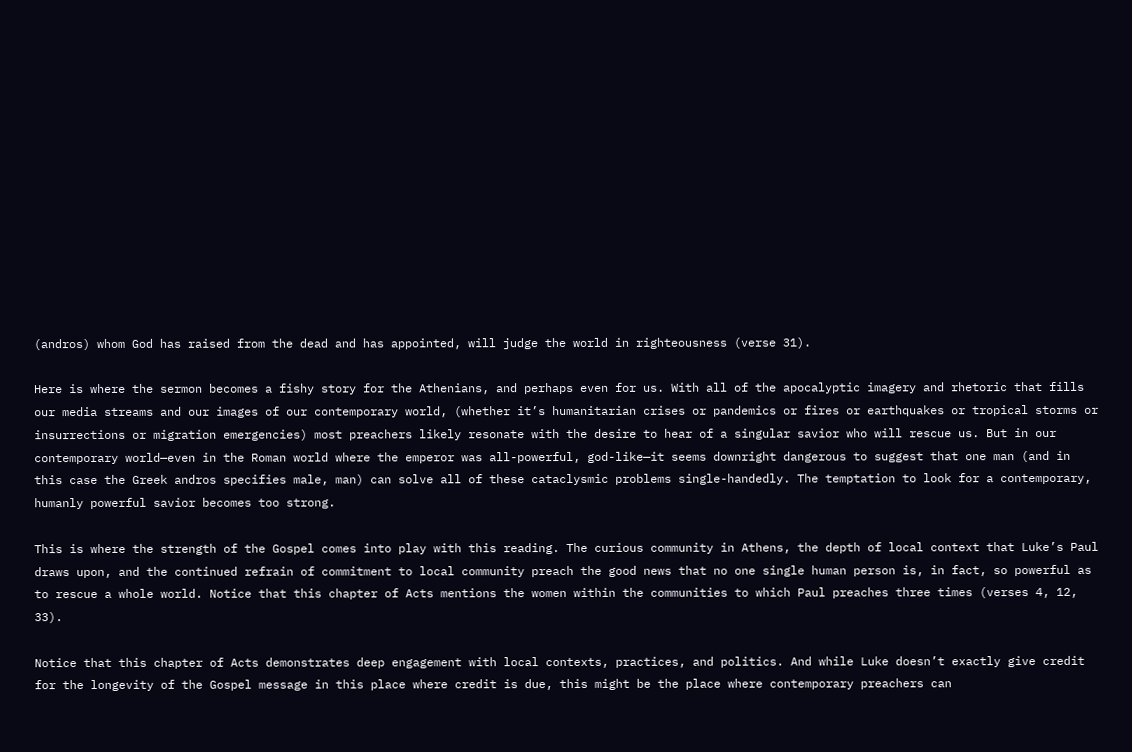(andros) whom God has raised from the dead and has appointed, will judge the world in righteousness (verse 31).

Here is where the sermon becomes a fishy story for the Athenians, and perhaps even for us. With all of the apocalyptic imagery and rhetoric that fills our media streams and our images of our contemporary world, (whether it’s humanitarian crises or pandemics or fires or earthquakes or tropical storms or insurrections or migration emergencies) most preachers likely resonate with the desire to hear of a singular savior who will rescue us. But in our contemporary world—even in the Roman world where the emperor was all-powerful, god-like—it seems downright dangerous to suggest that one man (and in this case the Greek andros specifies male, man) can solve all of these cataclysmic problems single-handedly. The temptation to look for a contemporary, humanly powerful savior becomes too strong.

This is where the strength of the Gospel comes into play with this reading. The curious community in Athens, the depth of local context that Luke’s Paul draws upon, and the continued refrain of commitment to local community preach the good news that no one single human person is, in fact, so powerful as to rescue a whole world. Notice that this chapter of Acts mentions the women within the communities to which Paul preaches three times (verses 4, 12, 33).

Notice that this chapter of Acts demonstrates deep engagement with local contexts, practices, and politics. And while Luke doesn’t exactly give credit for the longevity of the Gospel message in this place where credit is due, this might be the place where contemporary preachers can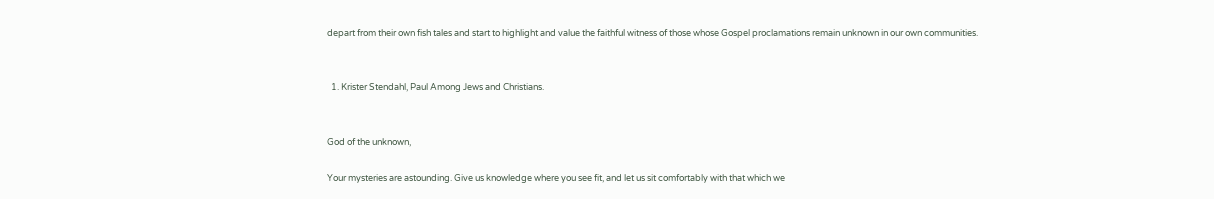depart from their own fish tales and start to highlight and value the faithful witness of those whose Gospel proclamations remain unknown in our own communities.


  1. Krister Stendahl, Paul Among Jews and Christians.


God of the unknown,

Your mysteries are astounding. Give us knowledge where you see fit, and let us sit comfortably with that which we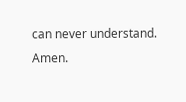can never understand. Amen.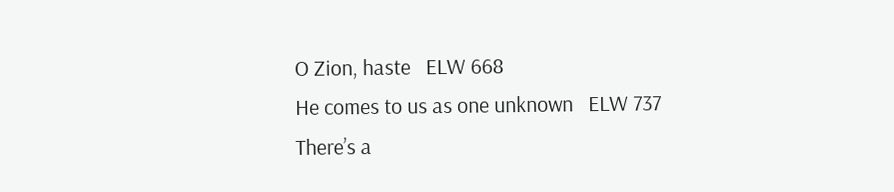O Zion, haste   ELW 668
He comes to us as one unknown   ELW 737
There’s a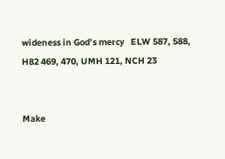wideness in God’s mercy   ELW 587, 588, H82 469, 470, UMH 121, NCH 23


Make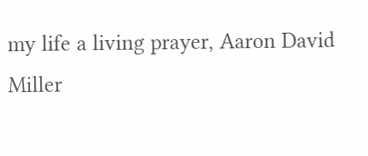my life a living prayer, Aaron David Miller